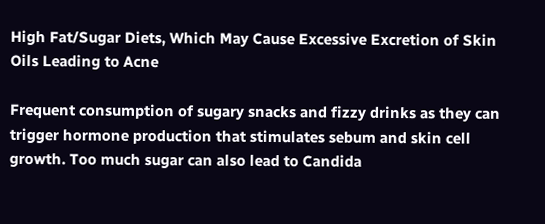High Fat/Sugar Diets, Which May Cause Excessive Excretion of Skin Oils Leading to Acne

Frequent consumption of sugary snacks and fizzy drinks as they can trigger hormone production that stimulates sebum and skin cell growth. Too much sugar can also lead to Candida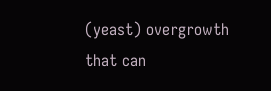(yeast) overgrowth that can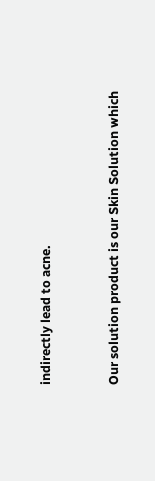indirectly lead to acne.


Our solution product is our Skin Solution which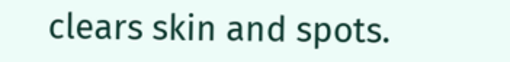clears skin and spots.